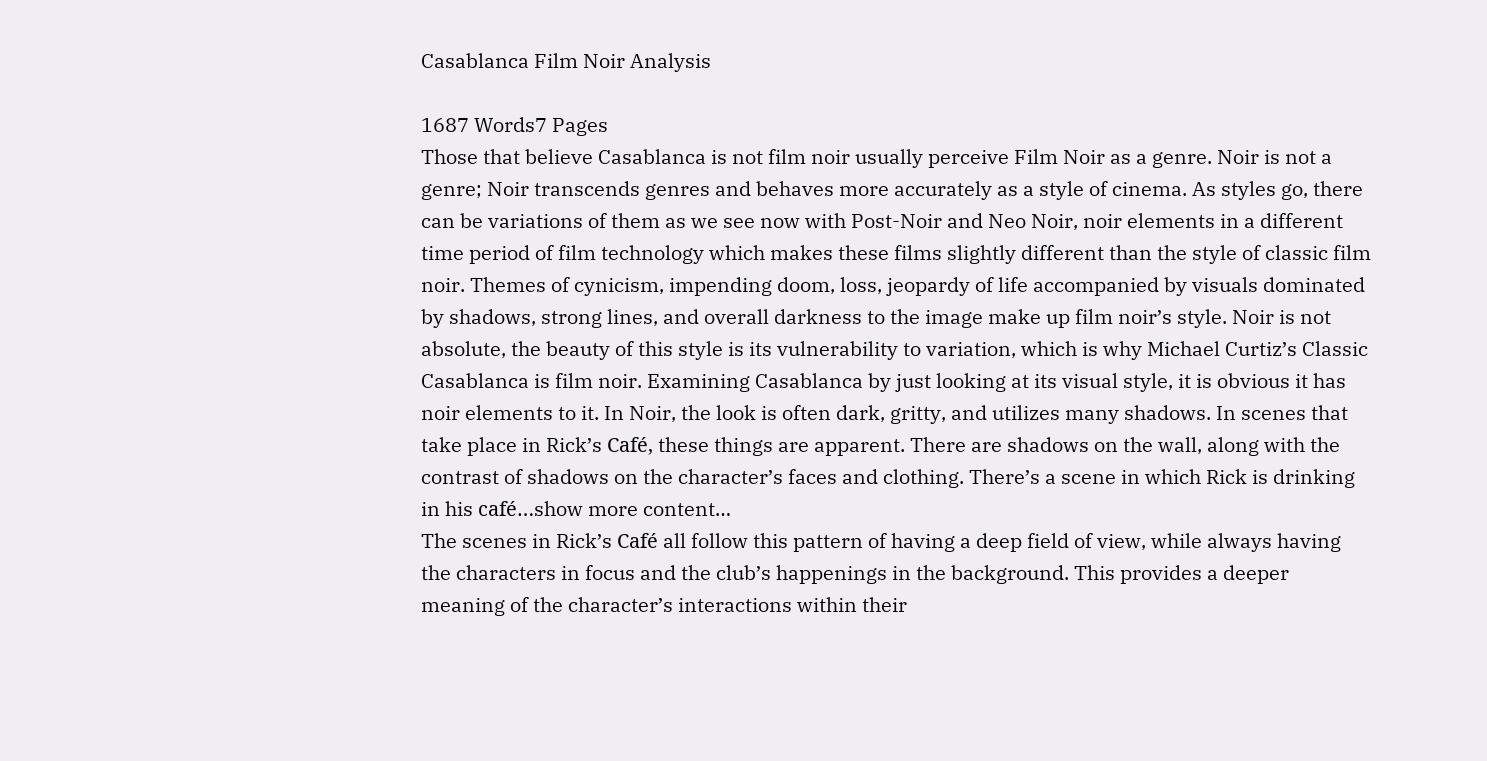Casablanca Film Noir Analysis

1687 Words7 Pages
Those that believe Casablanca is not film noir usually perceive Film Noir as a genre. Noir is not a genre; Noir transcends genres and behaves more accurately as a style of cinema. As styles go, there can be variations of them as we see now with Post-Noir and Neo Noir, noir elements in a different time period of film technology which makes these films slightly different than the style of classic film noir. Themes of cynicism, impending doom, loss, jeopardy of life accompanied by visuals dominated by shadows, strong lines, and overall darkness to the image make up film noir’s style. Noir is not absolute, the beauty of this style is its vulnerability to variation, which is why Michael Curtiz’s Classic Casablanca is film noir. Examining Casablanca by just looking at its visual style, it is obvious it has noir elements to it. In Noir, the look is often dark, gritty, and utilizes many shadows. In scenes that take place in Rick’s Café, these things are apparent. There are shadows on the wall, along with the contrast of shadows on the character’s faces and clothing. There’s a scene in which Rick is drinking in his café…show more content…
The scenes in Rick’s Café all follow this pattern of having a deep field of view, while always having the characters in focus and the club’s happenings in the background. This provides a deeper meaning of the character’s interactions within their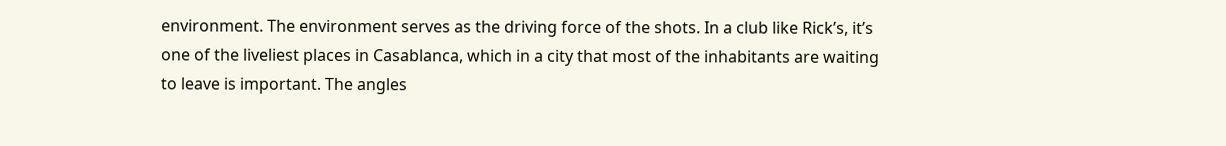environment. The environment serves as the driving force of the shots. In a club like Rick’s, it’s one of the liveliest places in Casablanca, which in a city that most of the inhabitants are waiting to leave is important. The angles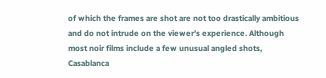of which the frames are shot are not too drastically ambitious and do not intrude on the viewer’s experience. Although most noir films include a few unusual angled shots, Casablanca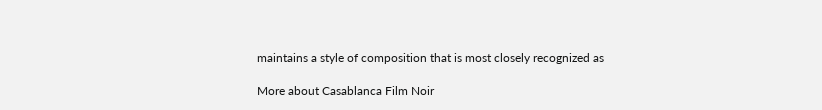maintains a style of composition that is most closely recognized as

More about Casablanca Film Noir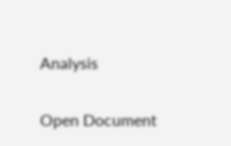Analysis

Open Document